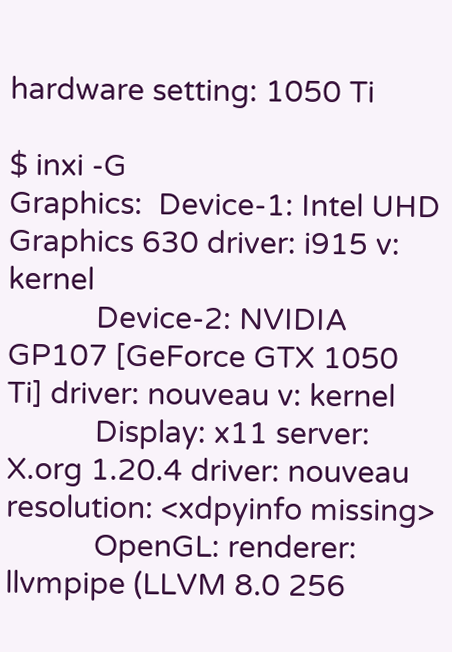hardware setting: 1050 Ti

$ inxi -G
Graphics:  Device-1: Intel UHD Graphics 630 driver: i915 v: kernel
           Device-2: NVIDIA GP107 [GeForce GTX 1050 Ti] driver: nouveau v: kernel
           Display: x11 server: X.org 1.20.4 driver: nouveau resolution: <xdpyinfo missing>
           OpenGL: renderer: llvmpipe (LLVM 8.0 256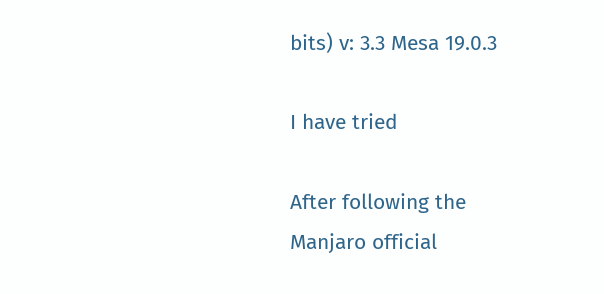bits) v: 3.3 Mesa 19.0.3

I have tried

After following the Manjaro official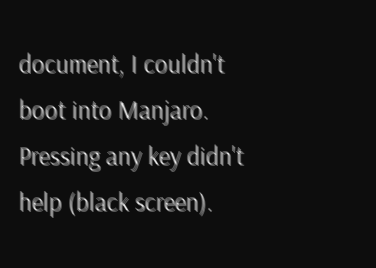document, I couldn't boot into Manjaro. Pressing any key didn't help (black screen).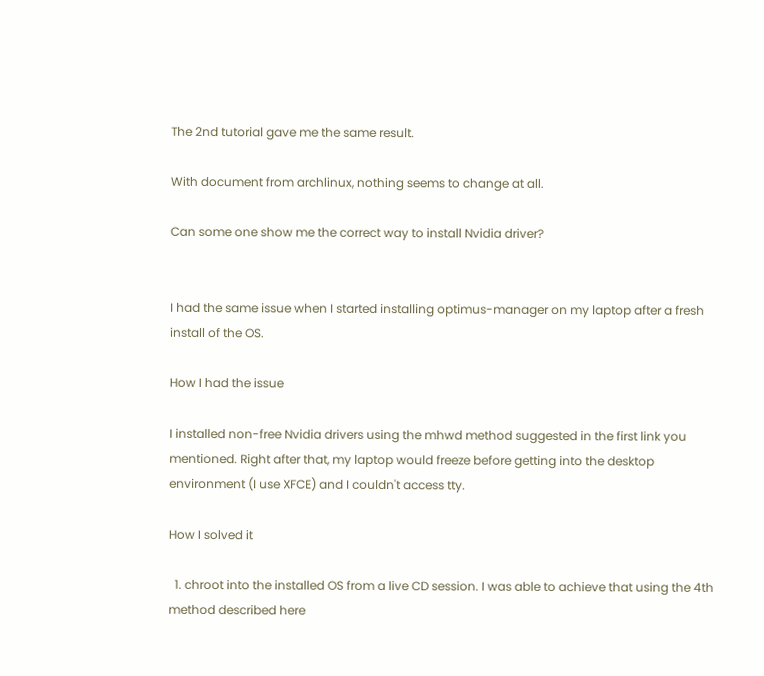The 2nd tutorial gave me the same result.

With document from archlinux, nothing seems to change at all.

Can some one show me the correct way to install Nvidia driver?


I had the same issue when I started installing optimus-manager on my laptop after a fresh install of the OS.

How I had the issue

I installed non-free Nvidia drivers using the mhwd method suggested in the first link you mentioned. Right after that, my laptop would freeze before getting into the desktop environment (I use XFCE) and I couldn't access tty.

How I solved it

  1. chroot into the installed OS from a live CD session. I was able to achieve that using the 4th method described here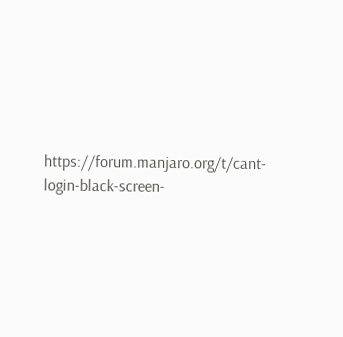https://forum.manjaro.org/t/cant-login-black-screen-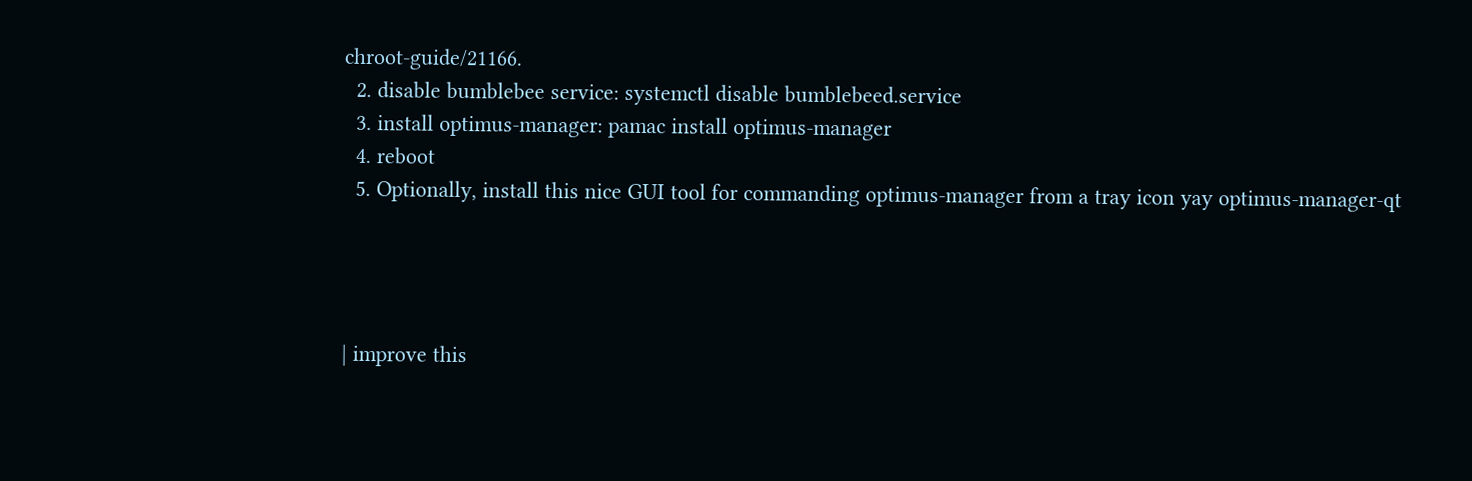chroot-guide/21166.
  2. disable bumblebee service: systemctl disable bumblebeed.service
  3. install optimus-manager: pamac install optimus-manager
  4. reboot
  5. Optionally, install this nice GUI tool for commanding optimus-manager from a tray icon yay optimus-manager-qt




| improve this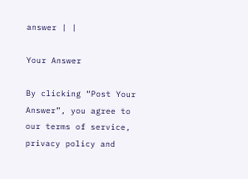answer | |

Your Answer

By clicking “Post Your Answer”, you agree to our terms of service, privacy policy and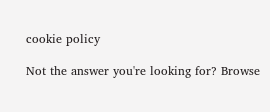cookie policy

Not the answer you're looking for? Browse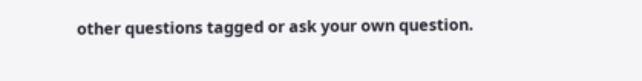other questions tagged or ask your own question.